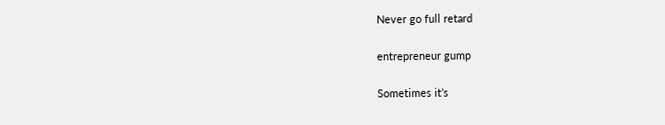Never go full retard

entrepreneur gump

Sometimes it’s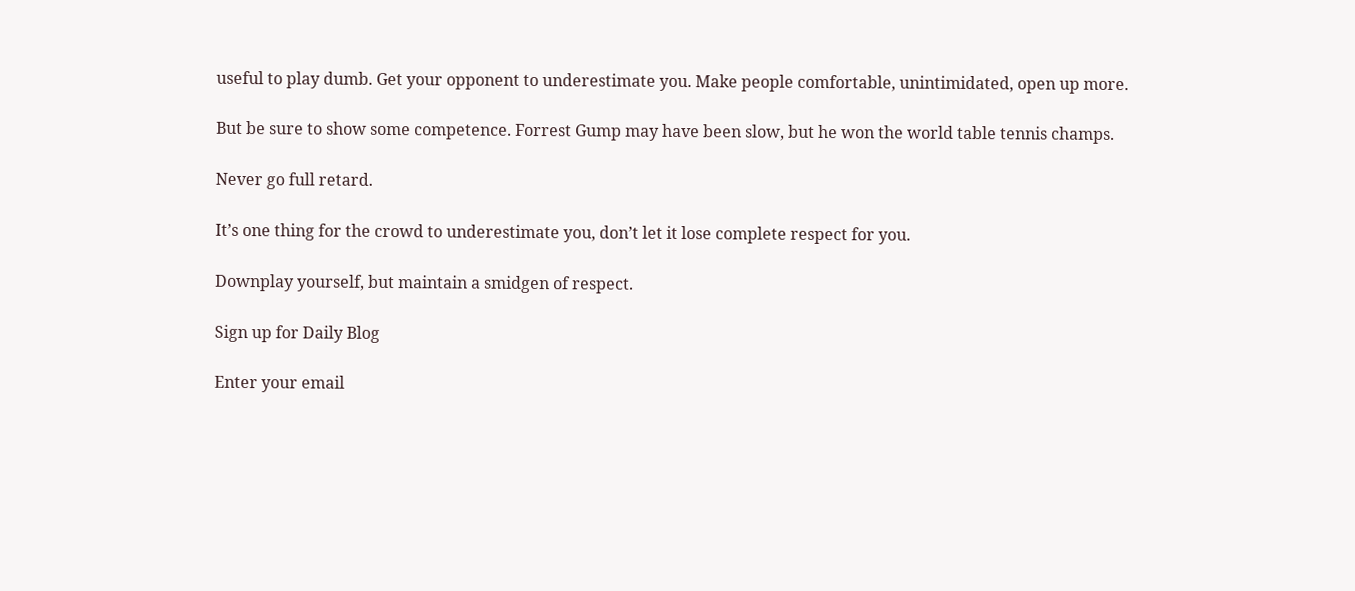useful to play dumb. Get your opponent to underestimate you. Make people comfortable, unintimidated, open up more.

But be sure to show some competence. Forrest Gump may have been slow, but he won the world table tennis champs.

Never go full retard.

It’s one thing for the crowd to underestimate you, don’t let it lose complete respect for you.

Downplay yourself, but maintain a smidgen of respect.

Sign up for Daily Blog

Enter your email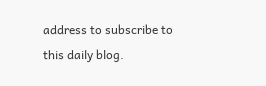address to subscribe to this daily blog.